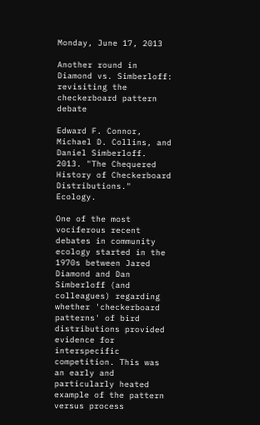Monday, June 17, 2013

Another round in Diamond vs. Simberloff: revisiting the checkerboard pattern debate

Edward F. Connor, Michael D. Collins, and Daniel Simberloff. 2013. "The Chequered History of Checkerboard Distributions." Ecology.

One of the most vociferous recent debates in community ecology started in the 1970s between Jared Diamond and Dan Simberloff (and colleagues) regarding whether 'checkerboard patterns' of bird distributions provided evidence for interspecific competition. This was an early and particularly heated example of the pattern versus process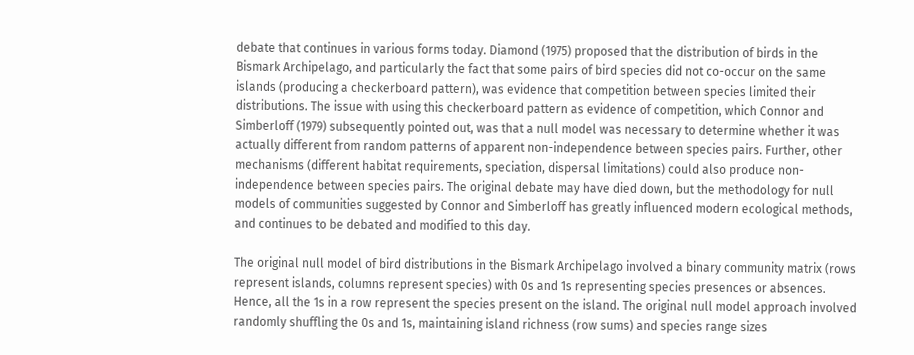debate that continues in various forms today. Diamond (1975) proposed that the distribution of birds in the Bismark Archipelago, and particularly the fact that some pairs of bird species did not co-occur on the same islands (producing a checkerboard pattern), was evidence that competition between species limited their distributions. The issue with using this checkerboard pattern as evidence of competition, which Connor and Simberloff (1979) subsequently pointed out, was that a null model was necessary to determine whether it was actually different from random patterns of apparent non-independence between species pairs. Further, other mechanisms (different habitat requirements, speciation, dispersal limitations) could also produce non-independence between species pairs. The original debate may have died down, but the methodology for null models of communities suggested by Connor and Simberloff has greatly influenced modern ecological methods, and continues to be debated and modified to this day.

The original null model of bird distributions in the Bismark Archipelago involved a binary community matrix (rows represent islands, columns represent species) with 0s and 1s representing species presences or absences. Hence, all the 1s in a row represent the species present on the island. The original null model approach involved randomly shuffling the 0s and 1s, maintaining island richness (row sums) and species range sizes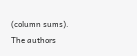(column sums). The authors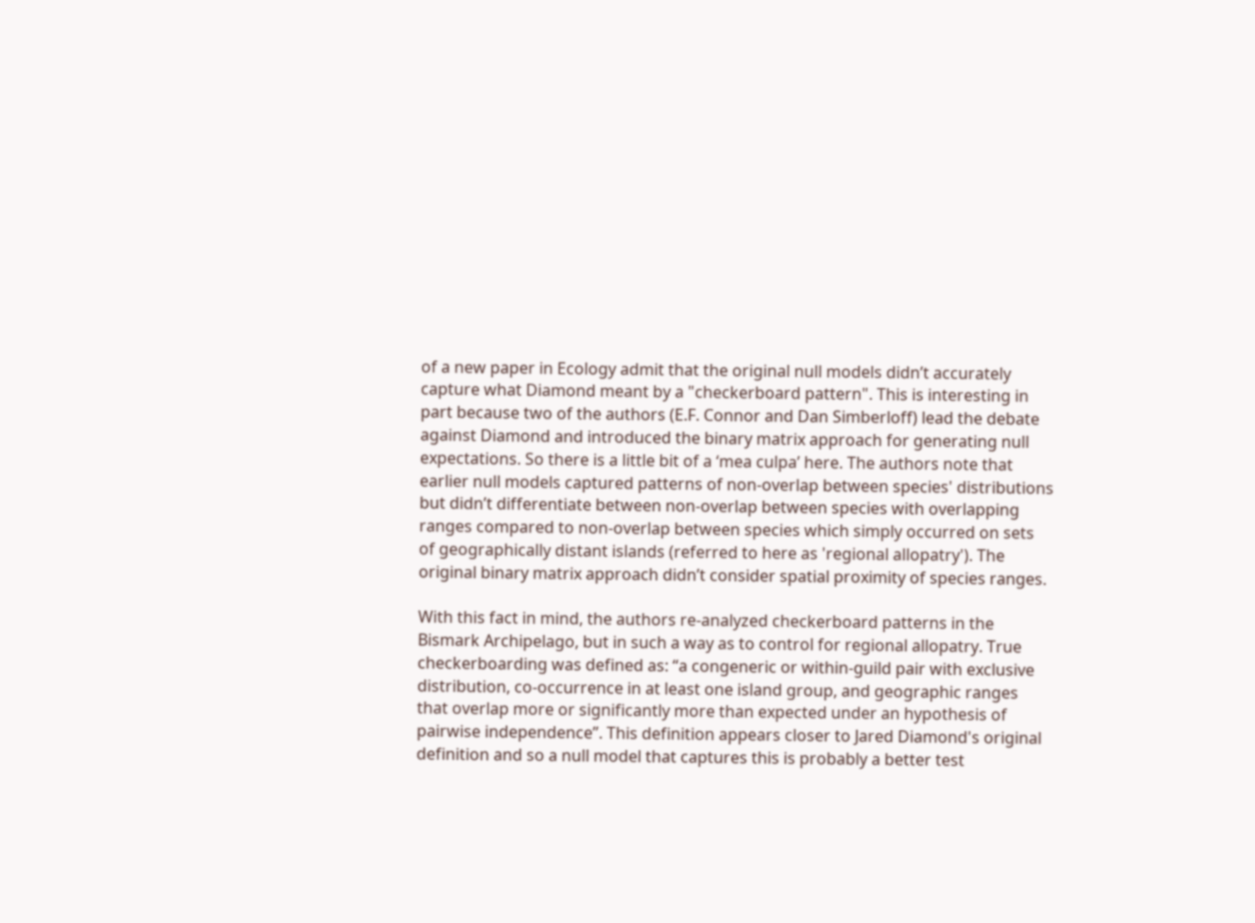of a new paper in Ecology admit that the original null models didn’t accurately capture what Diamond meant by a "checkerboard pattern". This is interesting in part because two of the authors (E.F. Connor and Dan Simberloff) lead the debate against Diamond and introduced the binary matrix approach for generating null expectations. So there is a little bit of a ‘mea culpa’ here. The authors note that earlier null models captured patterns of non-overlap between species' distributions but didn’t differentiate between non-overlap between species with overlapping ranges compared to non-overlap between species which simply occurred on sets of geographically distant islands (referred to here as 'regional allopatry'). The original binary matrix approach didn’t consider spatial proximity of species ranges.

With this fact in mind, the authors re-analyzed checkerboard patterns in the Bismark Archipelago, but in such a way as to control for regional allopatry. True checkerboarding was defined as: “a congeneric or within-guild pair with exclusive distribution, co-occurrence in at least one island group, and geographic ranges that overlap more or significantly more than expected under an hypothesis of pairwise independence”. This definition appears closer to Jared Diamond's original definition and so a null model that captures this is probably a better test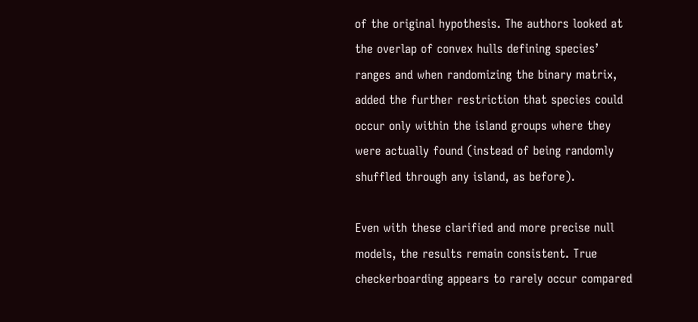of the original hypothesis. The authors looked at the overlap of convex hulls defining species’ ranges and when randomizing the binary matrix, added the further restriction that species could occur only within the island groups where they were actually found (instead of being randomly shuffled through any island, as before).

Even with these clarified and more precise null models, the results remain consistent. True checkerboarding appears to rarely occur compared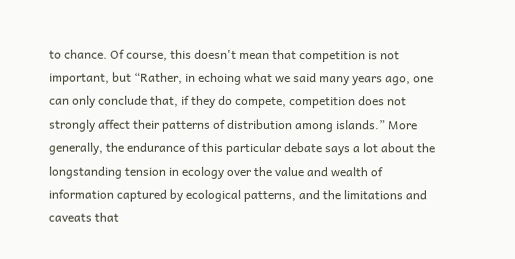to chance. Of course, this doesn't mean that competition is not important, but “Rather, in echoing what we said many years ago, one can only conclude that, if they do compete, competition does not strongly affect their patterns of distribution among islands.” More generally, the endurance of this particular debate says a lot about the longstanding tension in ecology over the value and wealth of information captured by ecological patterns, and the limitations and caveats that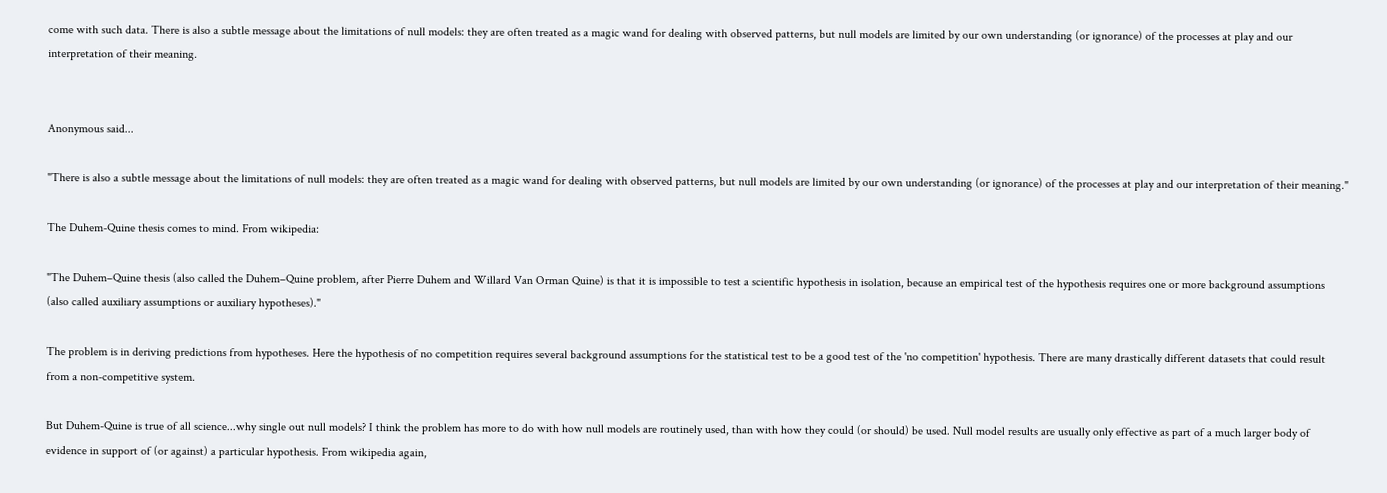come with such data. There is also a subtle message about the limitations of null models: they are often treated as a magic wand for dealing with observed patterns, but null models are limited by our own understanding (or ignorance) of the processes at play and our interpretation of their meaning.


Anonymous said...

"There is also a subtle message about the limitations of null models: they are often treated as a magic wand for dealing with observed patterns, but null models are limited by our own understanding (or ignorance) of the processes at play and our interpretation of their meaning."

The Duhem-Quine thesis comes to mind. From wikipedia:

"The Duhem–Quine thesis (also called the Duhem–Quine problem, after Pierre Duhem and Willard Van Orman Quine) is that it is impossible to test a scientific hypothesis in isolation, because an empirical test of the hypothesis requires one or more background assumptions (also called auxiliary assumptions or auxiliary hypotheses)."

The problem is in deriving predictions from hypotheses. Here the hypothesis of no competition requires several background assumptions for the statistical test to be a good test of the 'no competition' hypothesis. There are many drastically different datasets that could result from a non-competitive system.

But Duhem-Quine is true of all science...why single out null models? I think the problem has more to do with how null models are routinely used, than with how they could (or should) be used. Null model results are usually only effective as part of a much larger body of evidence in support of (or against) a particular hypothesis. From wikipedia again,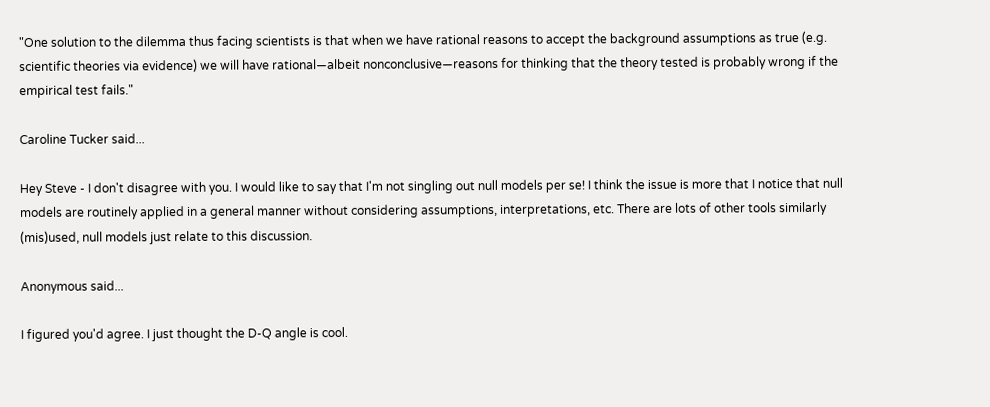"One solution to the dilemma thus facing scientists is that when we have rational reasons to accept the background assumptions as true (e.g. scientific theories via evidence) we will have rational—albeit nonconclusive—reasons for thinking that the theory tested is probably wrong if the empirical test fails."

Caroline Tucker said...

Hey Steve - I don't disagree with you. I would like to say that I'm not singling out null models per se! I think the issue is more that I notice that null models are routinely applied in a general manner without considering assumptions, interpretations, etc. There are lots of other tools similarly (mis)used, null models just relate to this discussion.

Anonymous said...

I figured you'd agree. I just thought the D-Q angle is cool.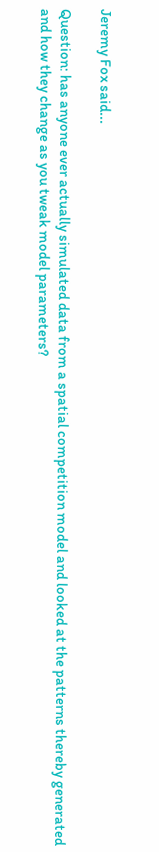Jeremy Fox said...

Question: has anyone ever actually simulated data from a spatial competition model and looked at the patterns thereby generated and how they change as you tweak model parameters?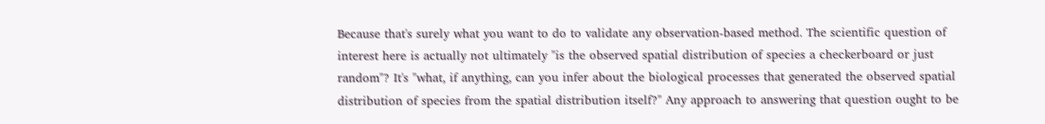Because that's surely what you want to do to validate any observation-based method. The scientific question of interest here is actually not ultimately "is the observed spatial distribution of species a checkerboard or just random"? It's "what, if anything, can you infer about the biological processes that generated the observed spatial distribution of species from the spatial distribution itself?" Any approach to answering that question ought to be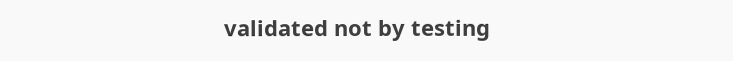validated not by testing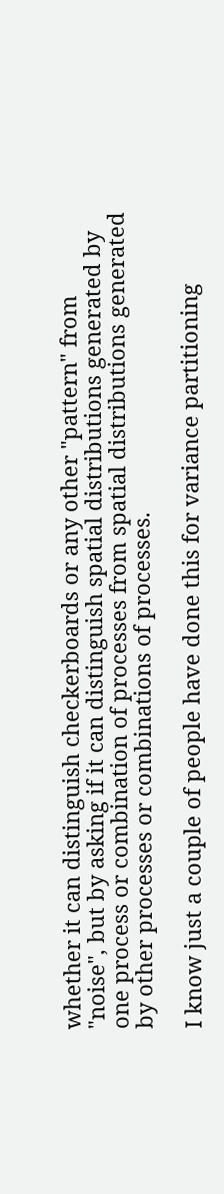whether it can distinguish checkerboards or any other "pattern" from "noise", but by asking if it can distinguish spatial distributions generated by one process or combination of processes from spatial distributions generated by other processes or combinations of processes.

I know just a couple of people have done this for variance partitioning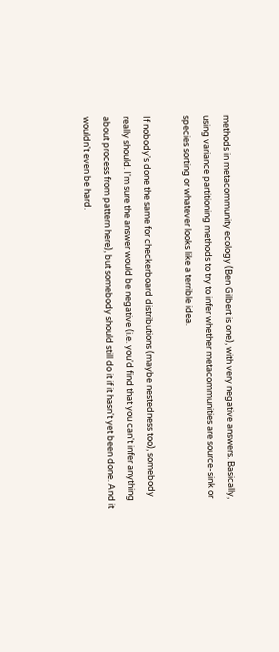methods in metacommunity ecology (Ben Gilbert is one), with very negative answers. Basically, using variance partitioning methods to try to infer whether metacommunities are source-sink or species sorting or whatever looks like a terrible idea.

If nobody's done the same for checkerboard distributions (maybe nestedness too), somebody really should. I'm sure the answer would be negative (i.e. you'd find that you can't infer anything about process from pattern here), but somebody should still do it if it hasn't yet been done. And it wouldn't even be hard.